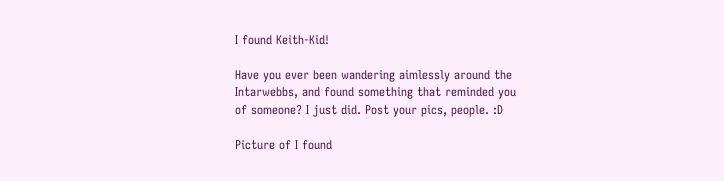I found Keith-Kid!

Have you ever been wandering aimlessly around the Intarwebbs, and found something that reminded you of someone? I just did. Post your pics, people. :D

Picture of I found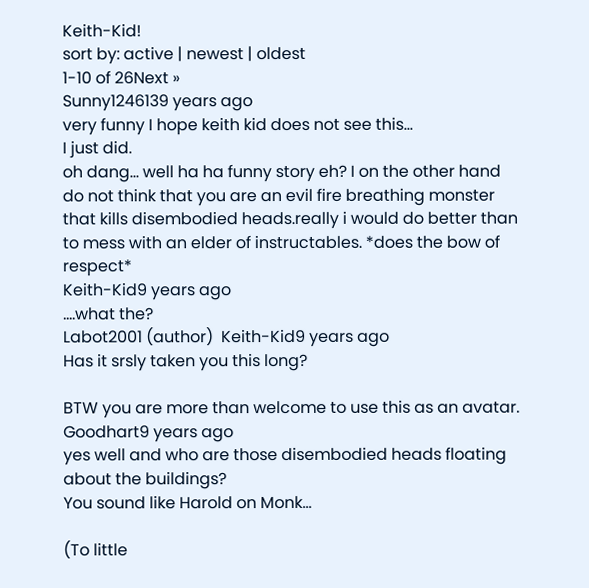Keith-Kid!
sort by: active | newest | oldest
1-10 of 26Next »
Sunny1246139 years ago
very funny I hope keith kid does not see this...
I just did.
oh dang... well ha ha funny story eh? I on the other hand do not think that you are an evil fire breathing monster that kills disembodied heads.really i would do better than to mess with an elder of instructables. *does the bow of respect*
Keith-Kid9 years ago
....what the?
Labot2001 (author)  Keith-Kid9 years ago
Has it srsly taken you this long?

BTW you are more than welcome to use this as an avatar.
Goodhart9 years ago
yes well and who are those disembodied heads floating about the buildings?
You sound like Harold on Monk...

(To little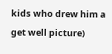kids who drew him a get well picture)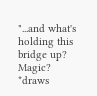"...and what's holding this bridge up? Magic? *draws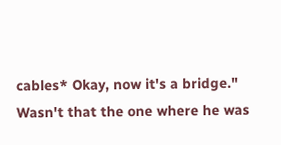cables* Okay, now it's a bridge."
Wasn't that the one where he was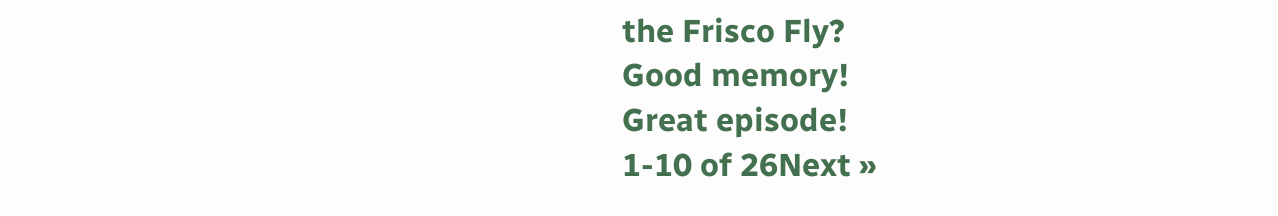the Frisco Fly?
Good memory!
Great episode!
1-10 of 26Next »